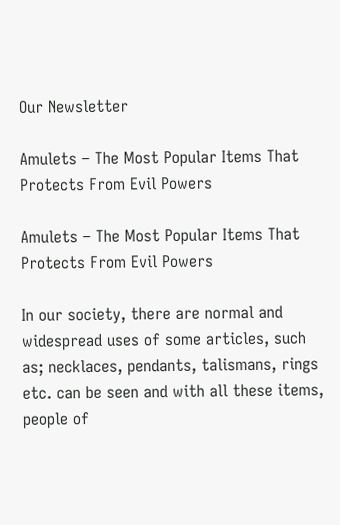Our Newsletter

Amulets – The Most Popular Items That Protects From Evil Powers

Amulets – The Most Popular Items That Protects From Evil Powers

In our society, there are normal and widespread uses of some articles, such as; necklaces, pendants, talismans, rings etc. can be seen and with all these items, people of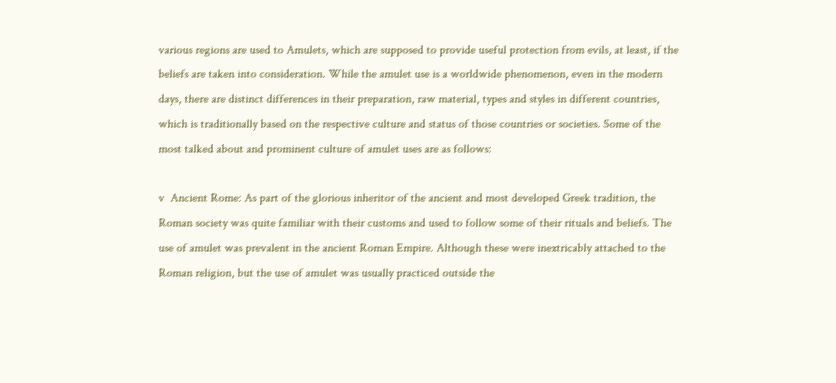various regions are used to Amulets, which are supposed to provide useful protection from evils, at least, if the beliefs are taken into consideration. While the amulet use is a worldwide phenomenon, even in the modern days, there are distinct differences in their preparation, raw material, types and styles in different countries, which is traditionally based on the respective culture and status of those countries or societies. Some of the most talked about and prominent culture of amulet uses are as follows:

v  Ancient Rome: As part of the glorious inheritor of the ancient and most developed Greek tradition, the Roman society was quite familiar with their customs and used to follow some of their rituals and beliefs. The use of amulet was prevalent in the ancient Roman Empire. Although these were inextricably attached to the Roman religion, but the use of amulet was usually practiced outside the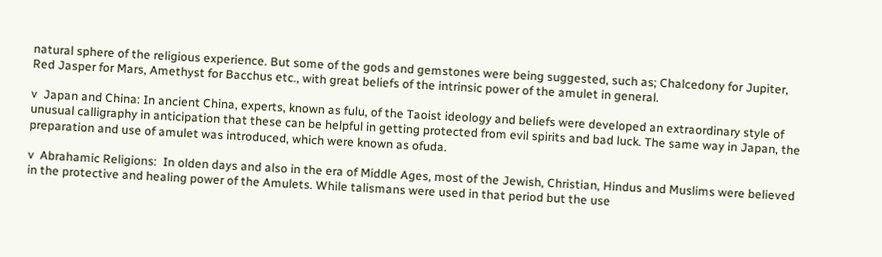natural sphere of the religious experience. But some of the gods and gemstones were being suggested, such as; Chalcedony for Jupiter, Red Jasper for Mars, Amethyst for Bacchus etc., with great beliefs of the intrinsic power of the amulet in general.

v  Japan and China: In ancient China, experts, known as fulu, of the Taoist ideology and beliefs were developed an extraordinary style of unusual calligraphy in anticipation that these can be helpful in getting protected from evil spirits and bad luck. The same way in Japan, the preparation and use of amulet was introduced, which were known as ofuda.

v  Abrahamic Religions:  In olden days and also in the era of Middle Ages, most of the Jewish, Christian, Hindus and Muslims were believed in the protective and healing power of the Amulets. While talismans were used in that period but the use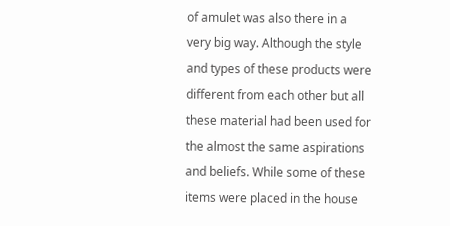of amulet was also there in a very big way. Although the style and types of these products were different from each other but all these material had been used for the almost the same aspirations and beliefs. While some of these items were placed in the house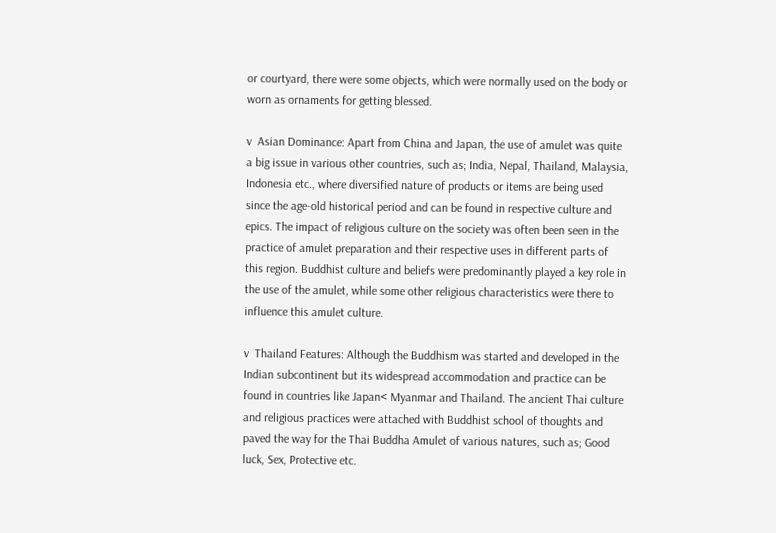or courtyard, there were some objects, which were normally used on the body or worn as ornaments for getting blessed.

v  Asian Dominance: Apart from China and Japan, the use of amulet was quite a big issue in various other countries, such as; India, Nepal, Thailand, Malaysia, Indonesia etc., where diversified nature of products or items are being used since the age-old historical period and can be found in respective culture and epics. The impact of religious culture on the society was often been seen in the practice of amulet preparation and their respective uses in different parts of this region. Buddhist culture and beliefs were predominantly played a key role in the use of the amulet, while some other religious characteristics were there to influence this amulet culture.

v  Thailand Features: Although the Buddhism was started and developed in the Indian subcontinent but its widespread accommodation and practice can be found in countries like Japan< Myanmar and Thailand. The ancient Thai culture and religious practices were attached with Buddhist school of thoughts and paved the way for the Thai Buddha Amulet of various natures, such as; Good luck, Sex, Protective etc.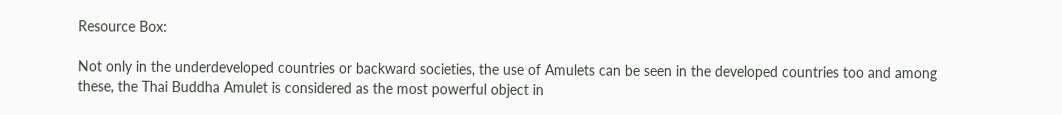Resource Box:

Not only in the underdeveloped countries or backward societies, the use of Amulets can be seen in the developed countries too and among these, the Thai Buddha Amulet is considered as the most powerful object in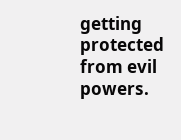getting protected from evil powers.